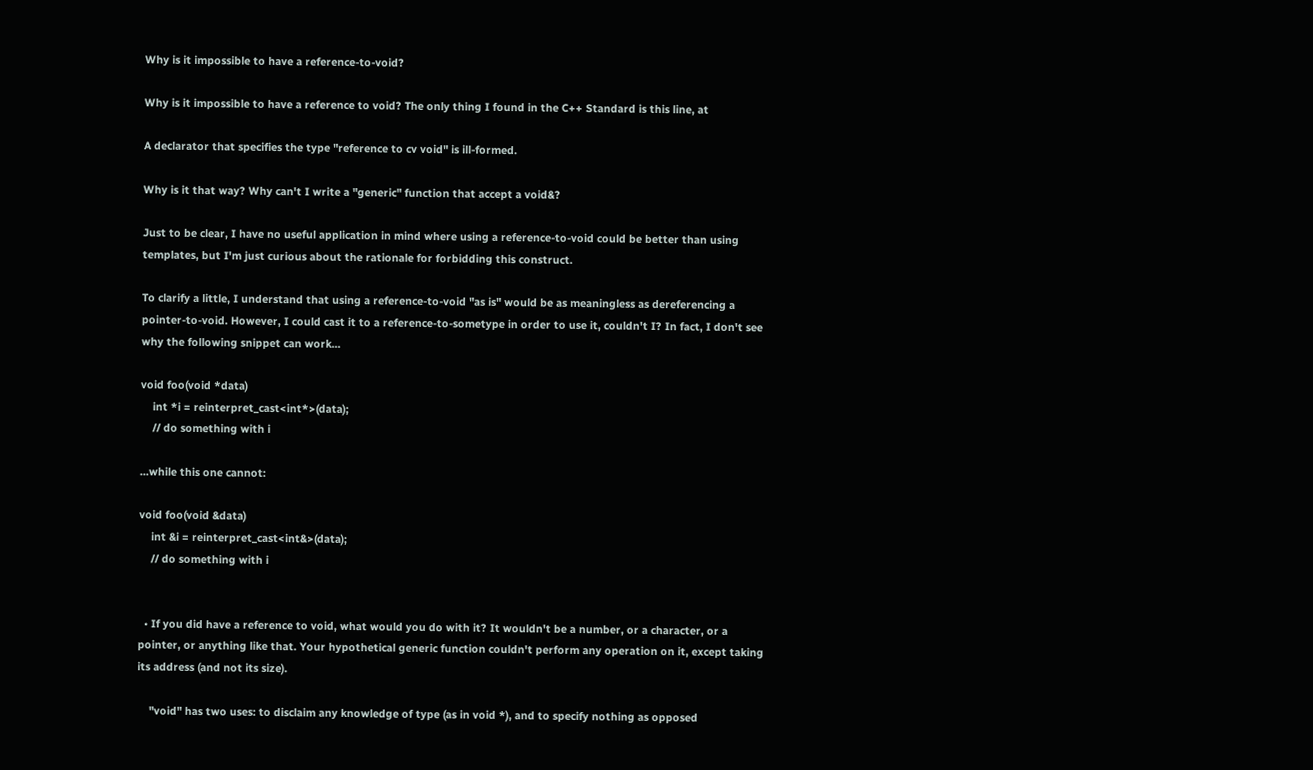Why is it impossible to have a reference-to-void?

Why is it impossible to have a reference to void? The only thing I found in the C++ Standard is this line, at

A declarator that specifies the type "reference to cv void" is ill-formed.

Why is it that way? Why can't I write a "generic" function that accept a void&?

Just to be clear, I have no useful application in mind where using a reference-to-void could be better than using templates, but I'm just curious about the rationale for forbidding this construct.

To clarify a little, I understand that using a reference-to-void "as is" would be as meaningless as dereferencing a pointer-to-void. However, I could cast it to a reference-to-sometype in order to use it, couldn't I? In fact, I don't see why the following snippet can work...

void foo(void *data)
    int *i = reinterpret_cast<int*>(data);
    // do something with i

...while this one cannot:

void foo(void &data)
    int &i = reinterpret_cast<int&>(data);
    // do something with i


  • If you did have a reference to void, what would you do with it? It wouldn't be a number, or a character, or a pointer, or anything like that. Your hypothetical generic function couldn't perform any operation on it, except taking its address (and not its size).

    "void" has two uses: to disclaim any knowledge of type (as in void *), and to specify nothing as opposed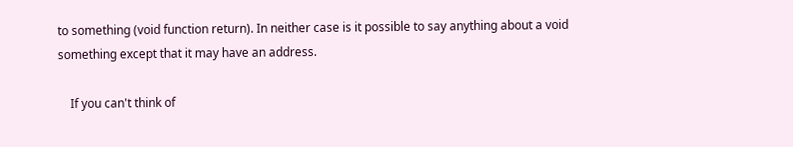to something (void function return). In neither case is it possible to say anything about a void something except that it may have an address.

    If you can't think of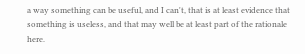a way something can be useful, and I can't, that is at least evidence that something is useless, and that may well be at least part of the rationale here.